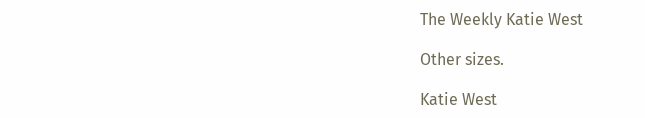The Weekly Katie West

Other sizes.

Katie West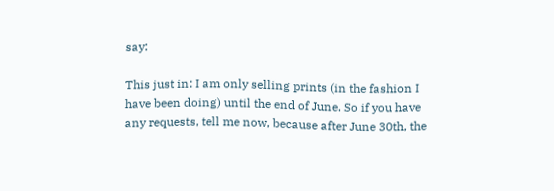say:

This just in: I am only selling prints (in the fashion I have been doing) until the end of June. So if you have any requests, tell me now, because after June 30th, the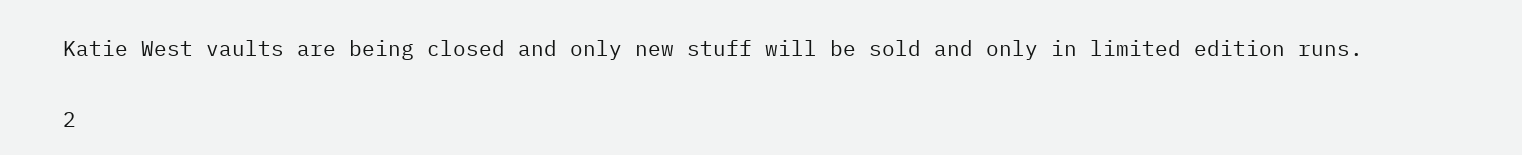Katie West vaults are being closed and only new stuff will be sold and only in limited edition runs.

2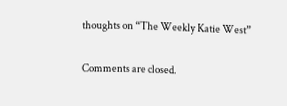thoughts on “The Weekly Katie West”

Comments are closed.